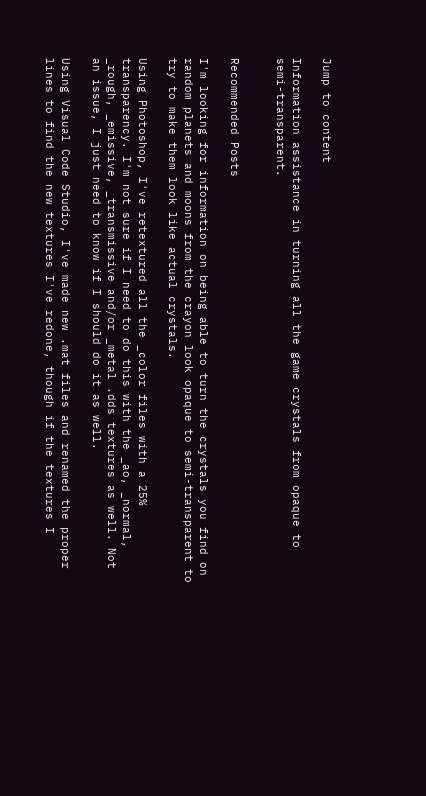Jump to content

Information assistance in turning all the game crystals from opaque to semi-transparent.


Recommended Posts

I'm looking for information on being able to turn the crystals you find on random planets and moons from the crayon look opaque to semi-transparent to try to make them look like actual crystals.

Using Photoshop, I've retextured all the _color files with a 25% transparency. I'm not sure if I need to do this with the _ao, _normal, _rough, _emissive, _transmissive and/or _metal .dds textures as well. Not an issue, I just need to know if I should do it as well.

Using Visual Code Studio, I've made new .mat files and renamed the proper lines to find the new textures I've redone, though if the textures I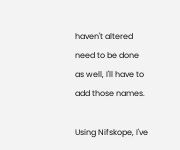haven't altered need to be done as well, I'll have to add those names.

Using Nifskope, I've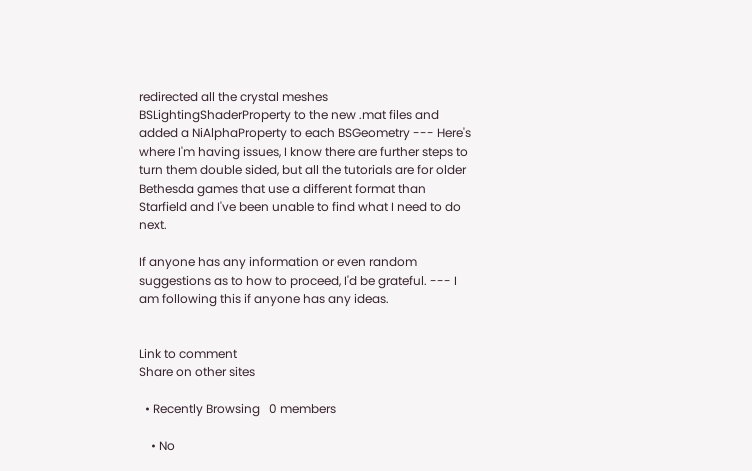redirected all the crystal meshes BSLightingShaderProperty to the new .mat files and added a NiAlphaProperty to each BSGeometry --- Here's where I'm having issues, I know there are further steps to turn them double sided, but all the tutorials are for older Bethesda games that use a different format than Starfield and I've been unable to find what I need to do next.

If anyone has any information or even random suggestions as to how to proceed, I'd be grateful. --- I am following this if anyone has any ideas.


Link to comment
Share on other sites

  • Recently Browsing   0 members

    • No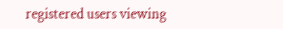registered users viewing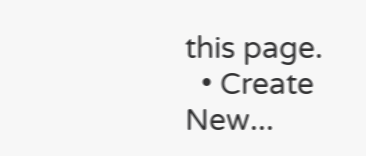this page.
  • Create New...